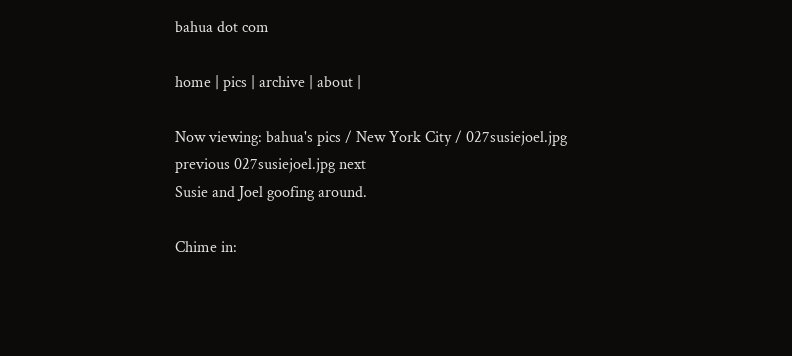bahua dot com

home | pics | archive | about |

Now viewing: bahua's pics / New York City / 027susiejoel.jpg
previous 027susiejoel.jpg next
Susie and Joel goofing around.

Chime in: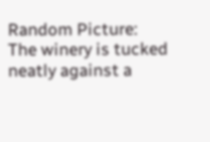Random Picture:
The winery is tucked neatly against a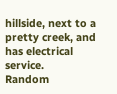hillside, next to a pretty creek, and has electrical service.
Random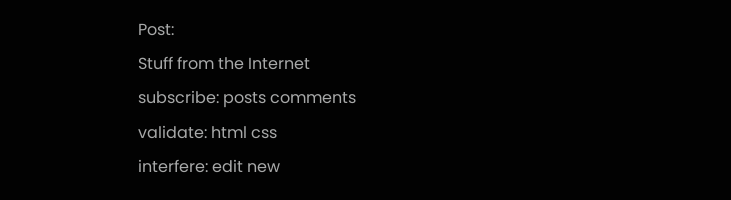Post:
Stuff from the Internet
subscribe: posts comments
validate: html css
interfere: edit new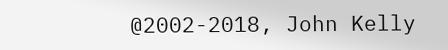@2002-2018, John Kelly